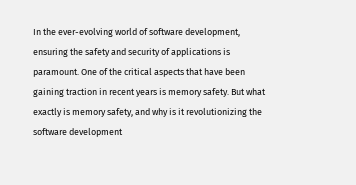In the ever-evolving world of software development, ensuring the safety and security of applications is paramount. One of the critical aspects that have been gaining traction in recent years is memory safety. But what exactly is memory safety, and why is it revolutionizing the software development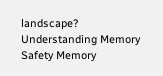landscape? Understanding Memory Safety Memory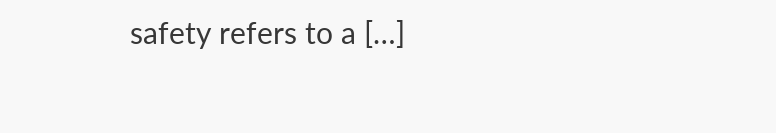safety refers to a […]